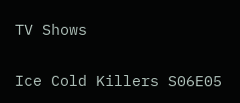TV Shows

Ice Cold Killers S06E05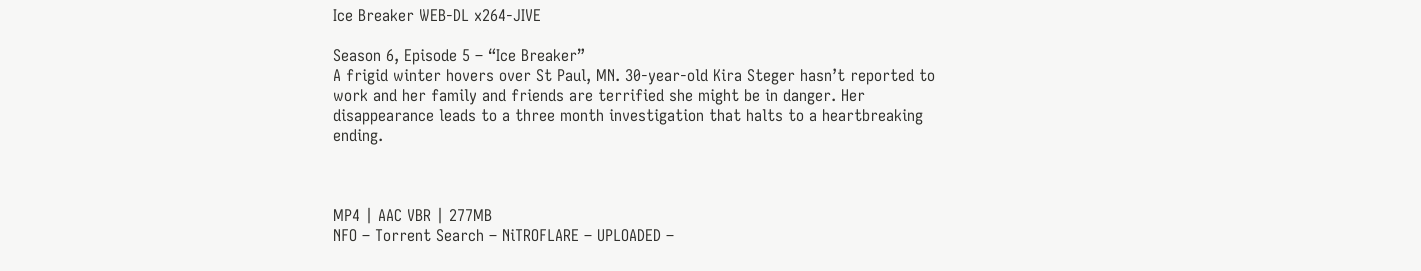Ice Breaker WEB-DL x264-JIVE

Season 6, Episode 5 – “Ice Breaker”
A frigid winter hovers over St Paul, MN. 30-year-old Kira Steger hasn’t reported to work and her family and friends are terrified she might be in danger. Her disappearance leads to a three month investigation that halts to a heartbreaking ending.



MP4 | AAC VBR | 277MB
NFO – Torrent Search – NiTROFLARE – UPLOADED –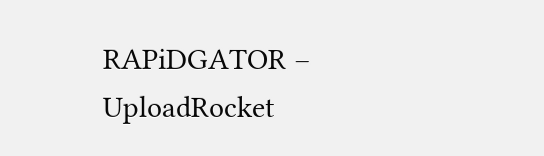RAPiDGATOR – UploadRocket